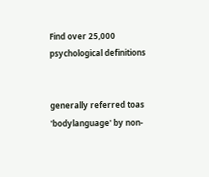Find over 25,000 psychological definitions


generally referred toas 'bodylanguage' by non-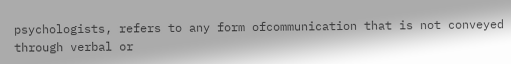psychologists, refers to any form ofcommunication that is not conveyed through verbal or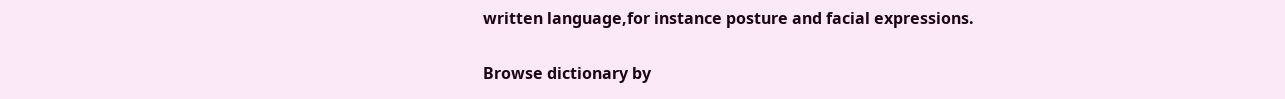written language,for instance posture and facial expressions.

Browse dictionary by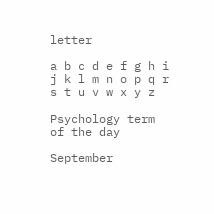letter

a b c d e f g h i j k l m n o p q r s t u v w x y z

Psychology term of the day

September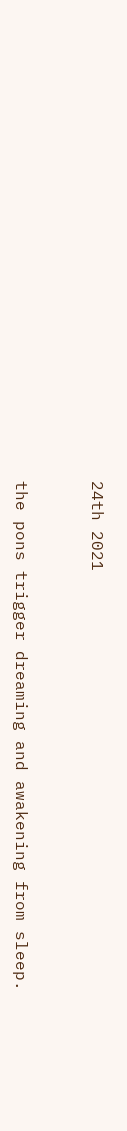24th 2021


the pons trigger dreaming and awakening from sleep.